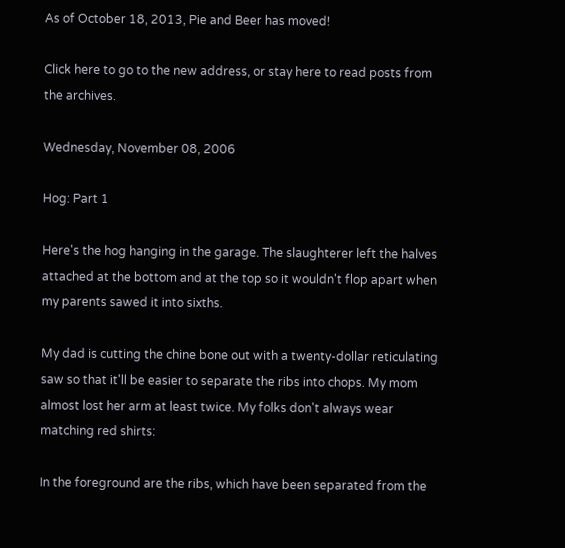As of October 18, 2013, Pie and Beer has moved!

Click here to go to the new address, or stay here to read posts from the archives.

Wednesday, November 08, 2006

Hog: Part 1

Here's the hog hanging in the garage. The slaughterer left the halves attached at the bottom and at the top so it wouldn't flop apart when my parents sawed it into sixths.

My dad is cutting the chine bone out with a twenty-dollar reticulating saw so that it'll be easier to separate the ribs into chops. My mom almost lost her arm at least twice. My folks don't always wear matching red shirts:

In the foreground are the ribs, which have been separated from the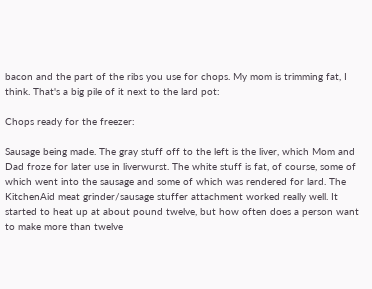bacon and the part of the ribs you use for chops. My mom is trimming fat, I think. That's a big pile of it next to the lard pot:

Chops ready for the freezer:

Sausage being made. The gray stuff off to the left is the liver, which Mom and Dad froze for later use in liverwurst. The white stuff is fat, of course, some of which went into the sausage and some of which was rendered for lard. The KitchenAid meat grinder/sausage stuffer attachment worked really well. It started to heat up at about pound twelve, but how often does a person want to make more than twelve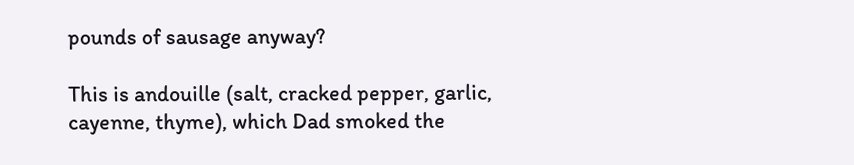pounds of sausage anyway?

This is andouille (salt, cracked pepper, garlic, cayenne, thyme), which Dad smoked the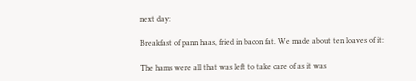next day:

Breakfast of pann haas, fried in bacon fat. We made about ten loaves of it:

The hams were all that was left to take care of as it was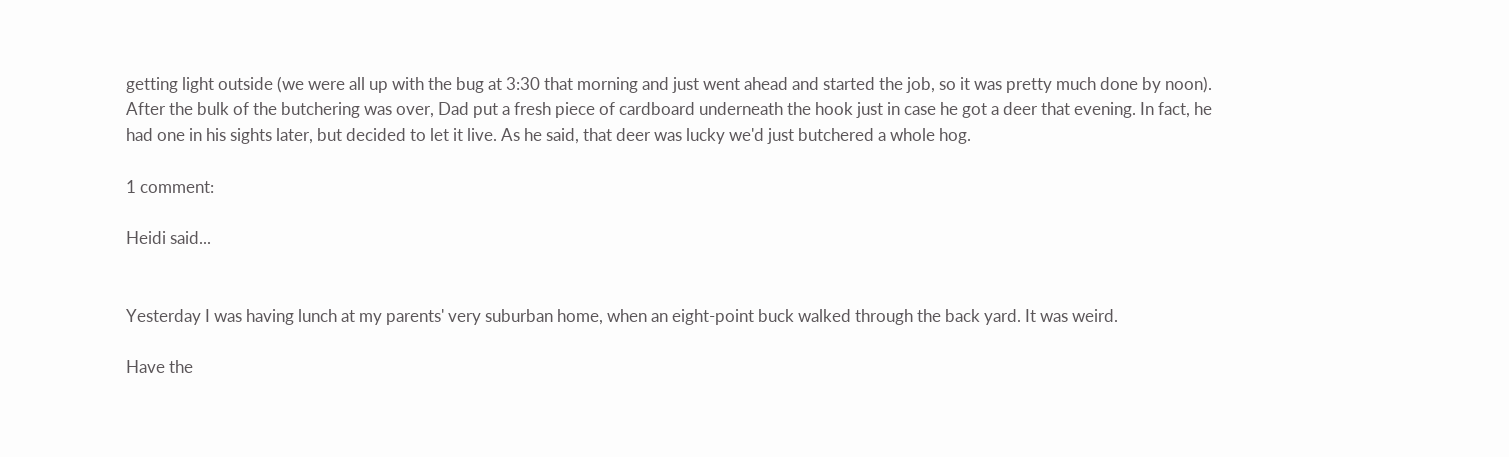getting light outside (we were all up with the bug at 3:30 that morning and just went ahead and started the job, so it was pretty much done by noon). After the bulk of the butchering was over, Dad put a fresh piece of cardboard underneath the hook just in case he got a deer that evening. In fact, he had one in his sights later, but decided to let it live. As he said, that deer was lucky we'd just butchered a whole hog.

1 comment:

Heidi said...


Yesterday I was having lunch at my parents' very suburban home, when an eight-point buck walked through the back yard. It was weird.

Have the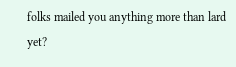folks mailed you anything more than lard yet?